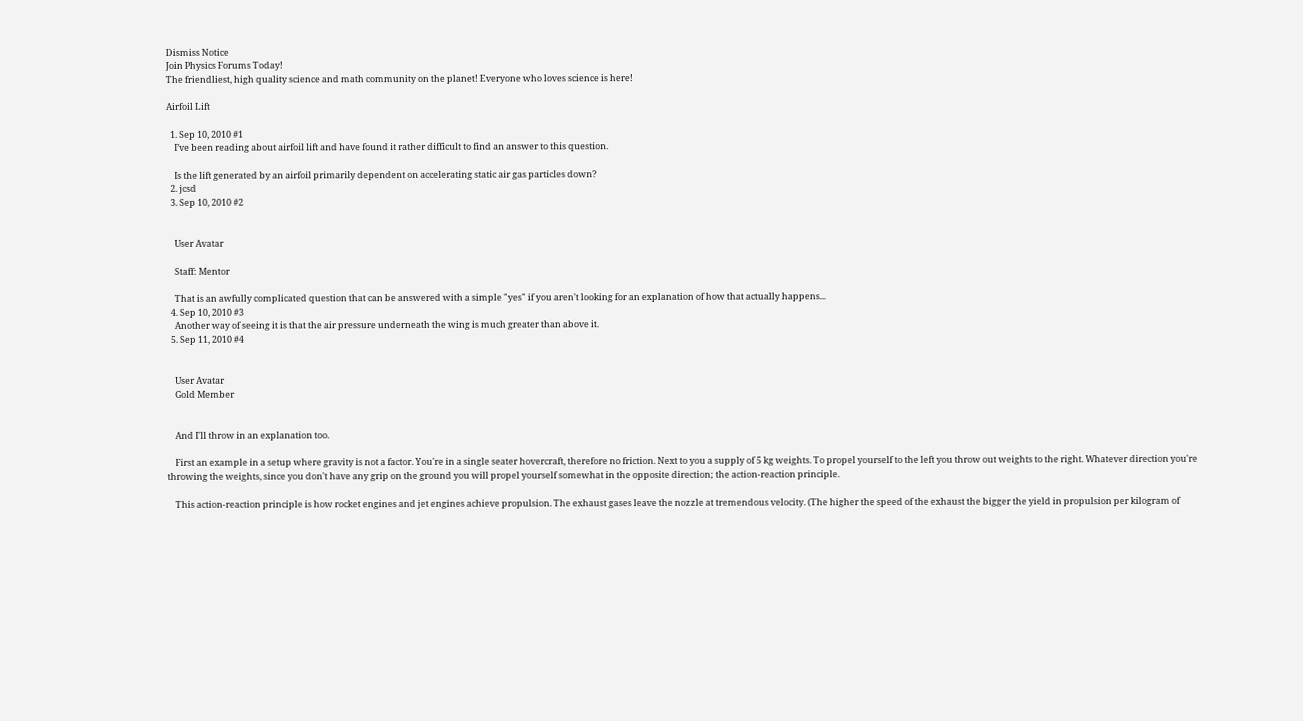Dismiss Notice
Join Physics Forums Today!
The friendliest, high quality science and math community on the planet! Everyone who loves science is here!

Airfoil Lift

  1. Sep 10, 2010 #1
    I’ve been reading about airfoil lift and have found it rather difficult to find an answer to this question.

    Is the lift generated by an airfoil primarily dependent on accelerating static air gas particles down?
  2. jcsd
  3. Sep 10, 2010 #2


    User Avatar

    Staff: Mentor

    That is an awfully complicated question that can be answered with a simple "yes" if you aren't looking for an explanation of how that actually happens...
  4. Sep 10, 2010 #3
    Another way of seeing it is that the air pressure underneath the wing is much greater than above it.
  5. Sep 11, 2010 #4


    User Avatar
    Gold Member


    And I'll throw in an explanation too.

    First an example in a setup where gravity is not a factor. You're in a single seater hovercraft, therefore no friction. Next to you a supply of 5 kg weights. To propel yourself to the left you throw out weights to the right. Whatever direction you're throwing the weights, since you don't have any grip on the ground you will propel yourself somewhat in the opposite direction; the action-reaction principle.

    This action-reaction principle is how rocket engines and jet engines achieve propulsion. The exhaust gases leave the nozzle at tremendous velocity. (The higher the speed of the exhaust the bigger the yield in propulsion per kilogram of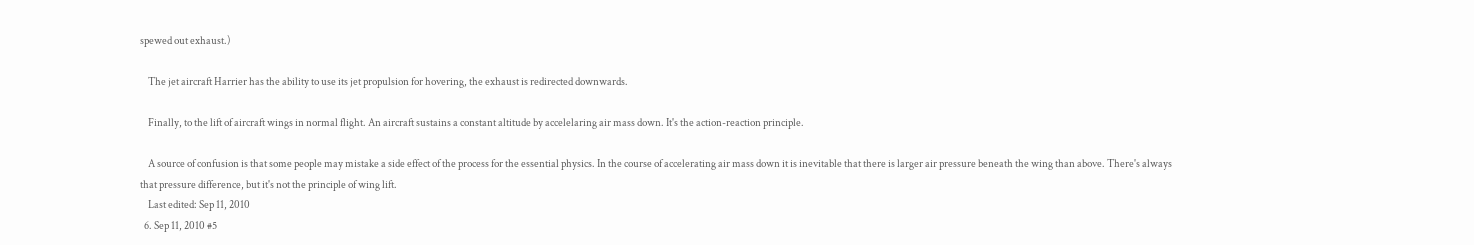spewed out exhaust.)

    The jet aircraft Harrier has the ability to use its jet propulsion for hovering, the exhaust is redirected downwards.

    Finally, to the lift of aircraft wings in normal flight. An aircraft sustains a constant altitude by accelelaring air mass down. It's the action-reaction principle.

    A source of confusion is that some people may mistake a side effect of the process for the essential physics. In the course of accelerating air mass down it is inevitable that there is larger air pressure beneath the wing than above. There's always that pressure difference, but it's not the principle of wing lift.
    Last edited: Sep 11, 2010
  6. Sep 11, 2010 #5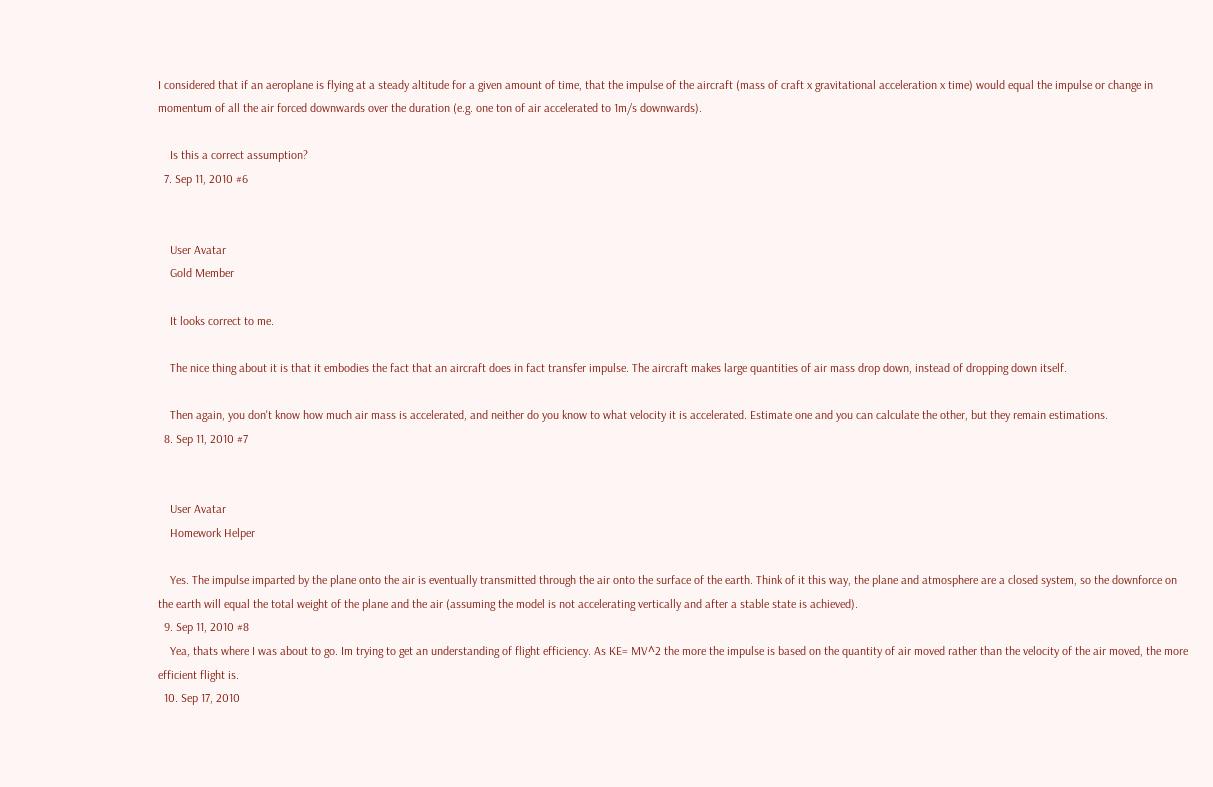I considered that if an aeroplane is flying at a steady altitude for a given amount of time, that the impulse of the aircraft (mass of craft x gravitational acceleration x time) would equal the impulse or change in momentum of all the air forced downwards over the duration (e.g. one ton of air accelerated to 1m/s downwards).

    Is this a correct assumption?
  7. Sep 11, 2010 #6


    User Avatar
    Gold Member

    It looks correct to me.

    The nice thing about it is that it embodies the fact that an aircraft does in fact transfer impulse. The aircraft makes large quantities of air mass drop down, instead of dropping down itself.

    Then again, you don't know how much air mass is accelerated, and neither do you know to what velocity it is accelerated. Estimate one and you can calculate the other, but they remain estimations.
  8. Sep 11, 2010 #7


    User Avatar
    Homework Helper

    Yes. The impulse imparted by the plane onto the air is eventually transmitted through the air onto the surface of the earth. Think of it this way, the plane and atmosphere are a closed system, so the downforce on the earth will equal the total weight of the plane and the air (assuming the model is not accelerating vertically and after a stable state is achieved).
  9. Sep 11, 2010 #8
    Yea, thats where I was about to go. Im trying to get an understanding of flight efficiency. As KE= MV^2 the more the impulse is based on the quantity of air moved rather than the velocity of the air moved, the more efficient flight is.
  10. Sep 17, 2010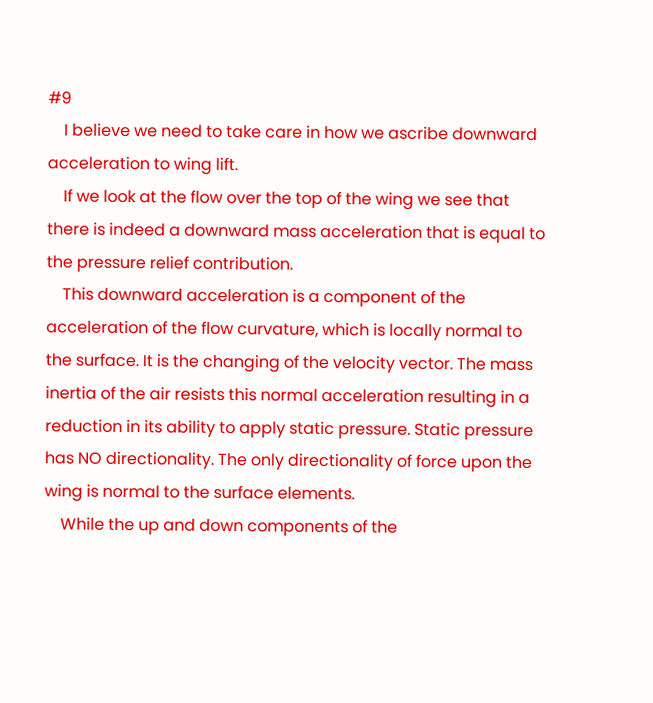#9
    I believe we need to take care in how we ascribe downward acceleration to wing lift.
    If we look at the flow over the top of the wing we see that there is indeed a downward mass acceleration that is equal to the pressure relief contribution.
    This downward acceleration is a component of the acceleration of the flow curvature, which is locally normal to the surface. It is the changing of the velocity vector. The mass inertia of the air resists this normal acceleration resulting in a reduction in its ability to apply static pressure. Static pressure has NO directionality. The only directionality of force upon the wing is normal to the surface elements.
    While the up and down components of the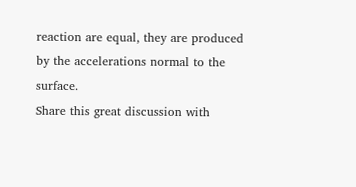reaction are equal, they are produced by the accelerations normal to the surface.
Share this great discussion with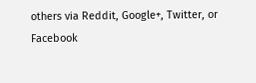others via Reddit, Google+, Twitter, or Facebook